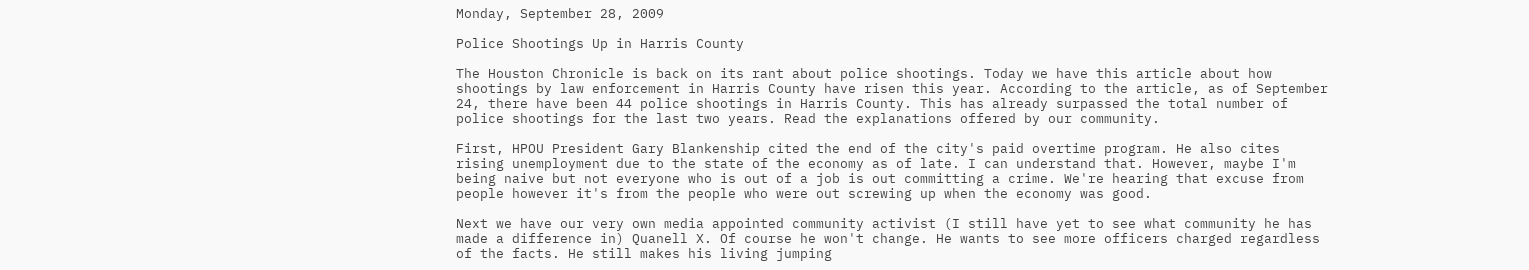Monday, September 28, 2009

Police Shootings Up in Harris County

The Houston Chronicle is back on its rant about police shootings. Today we have this article about how shootings by law enforcement in Harris County have risen this year. According to the article, as of September 24, there have been 44 police shootings in Harris County. This has already surpassed the total number of police shootings for the last two years. Read the explanations offered by our community.

First, HPOU President Gary Blankenship cited the end of the city's paid overtime program. He also cites rising unemployment due to the state of the economy as of late. I can understand that. However, maybe I'm being naive but not everyone who is out of a job is out committing a crime. We're hearing that excuse from people however it's from the people who were out screwing up when the economy was good.

Next we have our very own media appointed community activist (I still have yet to see what community he has made a difference in) Quanell X. Of course he won't change. He wants to see more officers charged regardless of the facts. He still makes his living jumping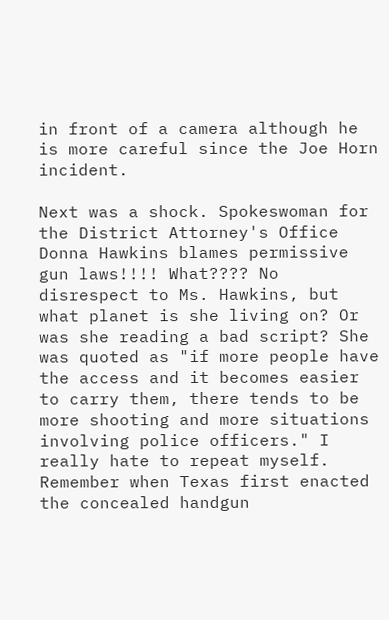in front of a camera although he is more careful since the Joe Horn incident.

Next was a shock. Spokeswoman for the District Attorney's Office Donna Hawkins blames permissive gun laws!!!! What???? No disrespect to Ms. Hawkins, but what planet is she living on? Or was she reading a bad script? She was quoted as "if more people have the access and it becomes easier to carry them, there tends to be more shooting and more situations involving police officers." I really hate to repeat myself. Remember when Texas first enacted the concealed handgun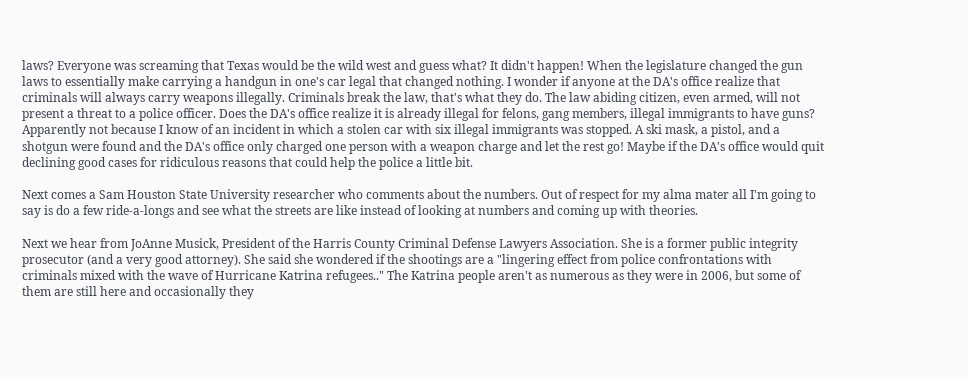laws? Everyone was screaming that Texas would be the wild west and guess what? It didn't happen! When the legislature changed the gun laws to essentially make carrying a handgun in one's car legal that changed nothing. I wonder if anyone at the DA's office realize that criminals will always carry weapons illegally. Criminals break the law, that's what they do. The law abiding citizen, even armed, will not present a threat to a police officer. Does the DA's office realize it is already illegal for felons, gang members, illegal immigrants to have guns? Apparently not because I know of an incident in which a stolen car with six illegal immigrants was stopped. A ski mask, a pistol, and a shotgun were found and the DA's office only charged one person with a weapon charge and let the rest go! Maybe if the DA's office would quit declining good cases for ridiculous reasons that could help the police a little bit.

Next comes a Sam Houston State University researcher who comments about the numbers. Out of respect for my alma mater all I'm going to say is do a few ride-a-longs and see what the streets are like instead of looking at numbers and coming up with theories.

Next we hear from JoAnne Musick, President of the Harris County Criminal Defense Lawyers Association. She is a former public integrity prosecutor (and a very good attorney). She said she wondered if the shootings are a "lingering effect from police confrontations with criminals mixed with the wave of Hurricane Katrina refugees.." The Katrina people aren't as numerous as they were in 2006, but some of them are still here and occasionally they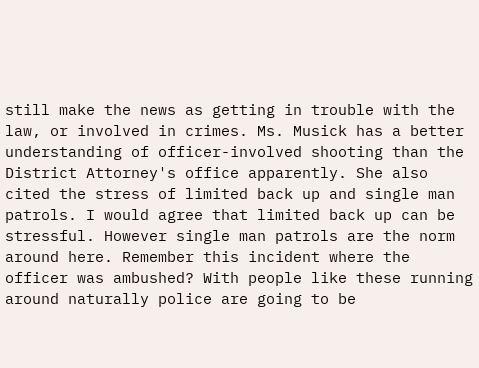still make the news as getting in trouble with the law, or involved in crimes. Ms. Musick has a better understanding of officer-involved shooting than the District Attorney's office apparently. She also cited the stress of limited back up and single man patrols. I would agree that limited back up can be stressful. However single man patrols are the norm around here. Remember this incident where the officer was ambushed? With people like these running around naturally police are going to be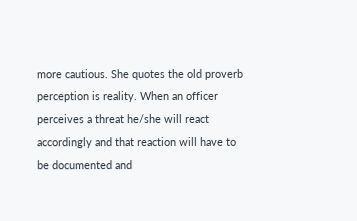more cautious. She quotes the old proverb perception is reality. When an officer perceives a threat he/she will react accordingly and that reaction will have to be documented and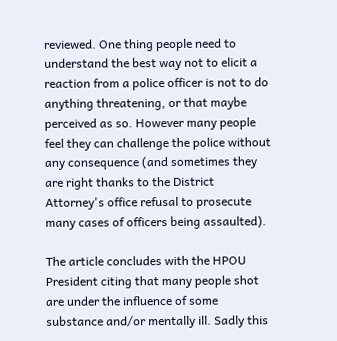reviewed. One thing people need to understand the best way not to elicit a reaction from a police officer is not to do anything threatening, or that maybe perceived as so. However many people feel they can challenge the police without any consequence (and sometimes they are right thanks to the District Attorney's office refusal to prosecute many cases of officers being assaulted).

The article concludes with the HPOU President citing that many people shot are under the influence of some substance and/or mentally ill. Sadly this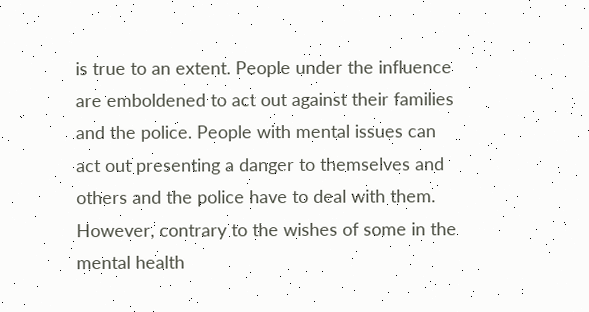is true to an extent. People under the influence are emboldened to act out against their families and the police. People with mental issues can act out presenting a danger to themselves and others and the police have to deal with them. However, contrary to the wishes of some in the mental health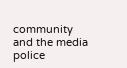community and the media police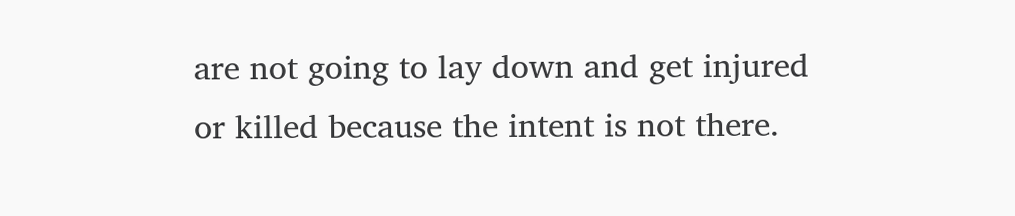are not going to lay down and get injured or killed because the intent is not there.